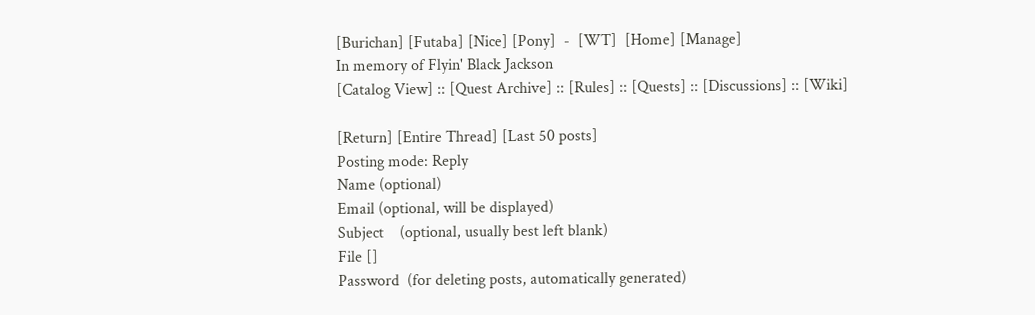[Burichan] [Futaba] [Nice] [Pony]  -  [WT]  [Home] [Manage]
In memory of Flyin' Black Jackson
[Catalog View] :: [Quest Archive] :: [Rules] :: [Quests] :: [Discussions] :: [Wiki]

[Return] [Entire Thread] [Last 50 posts]
Posting mode: Reply
Name (optional)
Email (optional, will be displayed)
Subject    (optional, usually best left blank)
File []
Password  (for deleting posts, automatically generated)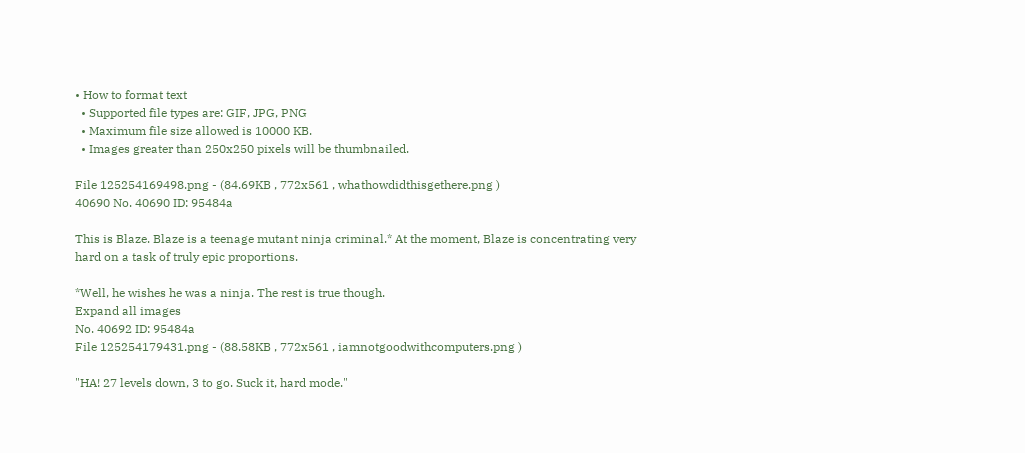• How to format text
  • Supported file types are: GIF, JPG, PNG
  • Maximum file size allowed is 10000 KB.
  • Images greater than 250x250 pixels will be thumbnailed.

File 125254169498.png - (84.69KB , 772x561 , whathowdidthisgethere.png )
40690 No. 40690 ID: 95484a

This is Blaze. Blaze is a teenage mutant ninja criminal.* At the moment, Blaze is concentrating very hard on a task of truly epic proportions.

*Well, he wishes he was a ninja. The rest is true though.
Expand all images
No. 40692 ID: 95484a
File 125254179431.png - (88.58KB , 772x561 , iamnotgoodwithcomputers.png )

"HA! 27 levels down, 3 to go. Suck it, hard mode."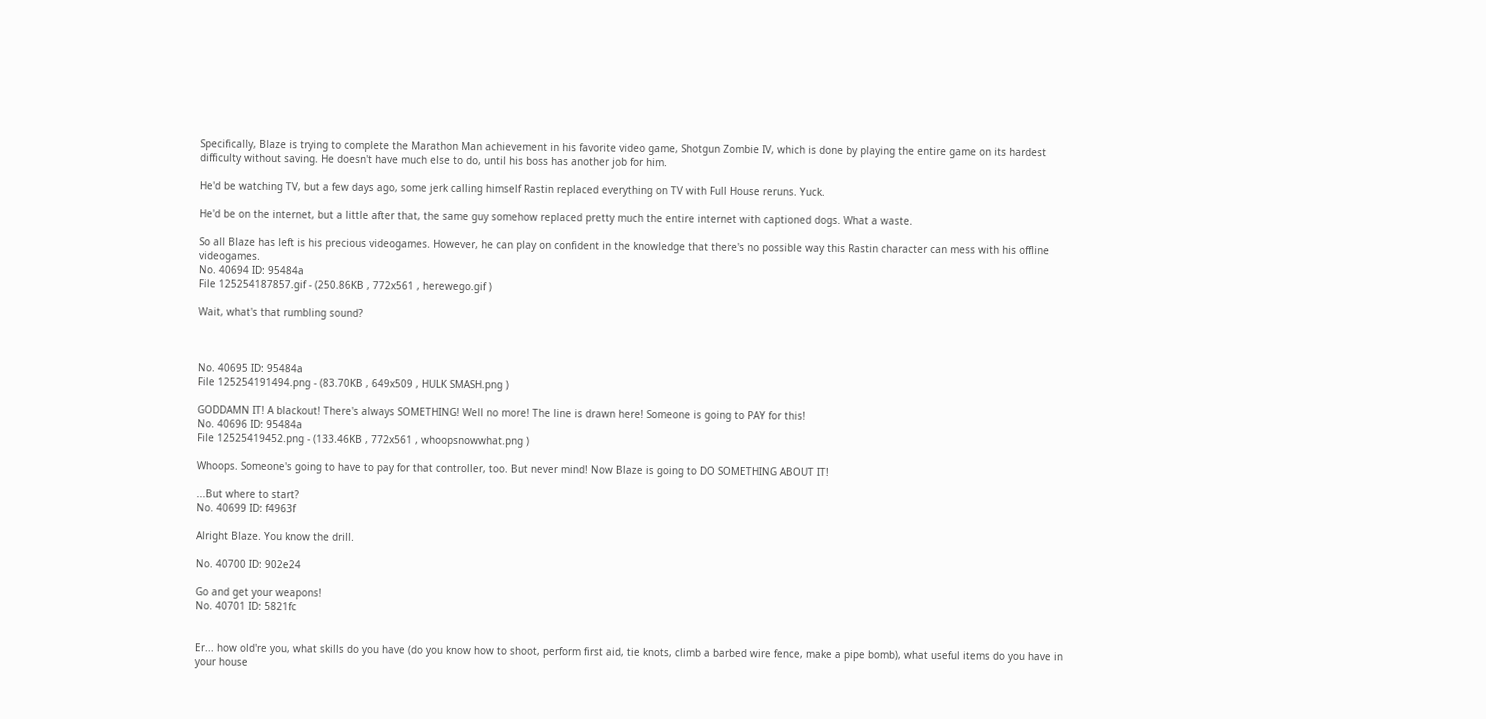Specifically, Blaze is trying to complete the Marathon Man achievement in his favorite video game, Shotgun Zombie IV, which is done by playing the entire game on its hardest difficulty without saving. He doesn't have much else to do, until his boss has another job for him.

He'd be watching TV, but a few days ago, some jerk calling himself Rastin replaced everything on TV with Full House reruns. Yuck.

He'd be on the internet, but a little after that, the same guy somehow replaced pretty much the entire internet with captioned dogs. What a waste.

So all Blaze has left is his precious videogames. However, he can play on confident in the knowledge that there's no possible way this Rastin character can mess with his offline videogames.
No. 40694 ID: 95484a
File 125254187857.gif - (250.86KB , 772x561 , herewego.gif )

Wait, what's that rumbling sound?



No. 40695 ID: 95484a
File 125254191494.png - (83.70KB , 649x509 , HULK SMASH.png )

GODDAMN IT! A blackout! There's always SOMETHING! Well no more! The line is drawn here! Someone is going to PAY for this!
No. 40696 ID: 95484a
File 12525419452.png - (133.46KB , 772x561 , whoopsnowwhat.png )

Whoops. Someone's going to have to pay for that controller, too. But never mind! Now Blaze is going to DO SOMETHING ABOUT IT!

...But where to start?
No. 40699 ID: f4963f

Alright Blaze. You know the drill.

No. 40700 ID: 902e24

Go and get your weapons!
No. 40701 ID: 5821fc


Er... how old're you, what skills do you have (do you know how to shoot, perform first aid, tie knots, climb a barbed wire fence, make a pipe bomb), what useful items do you have in your house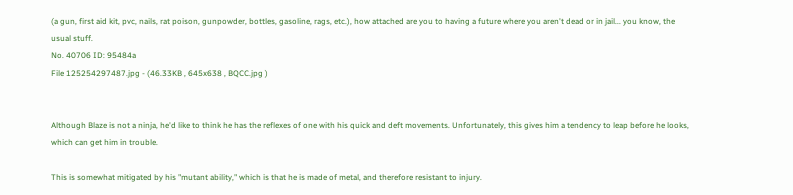(a gun, first aid kit, pvc, nails, rat poison, gunpowder, bottles, gasoline, rags, etc.), how attached are you to having a future where you aren't dead or in jail... you know, the usual stuff.
No. 40706 ID: 95484a
File 125254297487.jpg - (46.33KB , 645x638 , BQCC.jpg )


Although Blaze is not a ninja, he'd like to think he has the reflexes of one with his quick and deft movements. Unfortunately, this gives him a tendency to leap before he looks, which can get him in trouble.

This is somewhat mitigated by his "mutant ability," which is that he is made of metal, and therefore resistant to injury.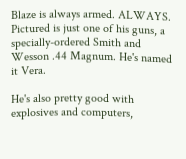Blaze is always armed. ALWAYS. Pictured is just one of his guns, a specially-ordered Smith and Wesson .44 Magnum. He's named it Vera.

He's also pretty good with explosives and computers,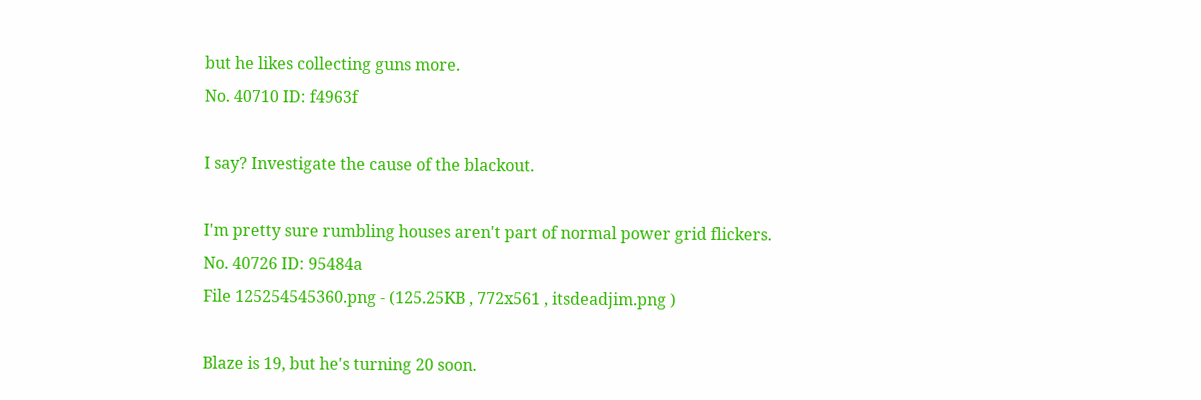but he likes collecting guns more.
No. 40710 ID: f4963f

I say? Investigate the cause of the blackout.

I'm pretty sure rumbling houses aren't part of normal power grid flickers.
No. 40726 ID: 95484a
File 125254545360.png - (125.25KB , 772x561 , itsdeadjim.png )

Blaze is 19, but he's turning 20 soon.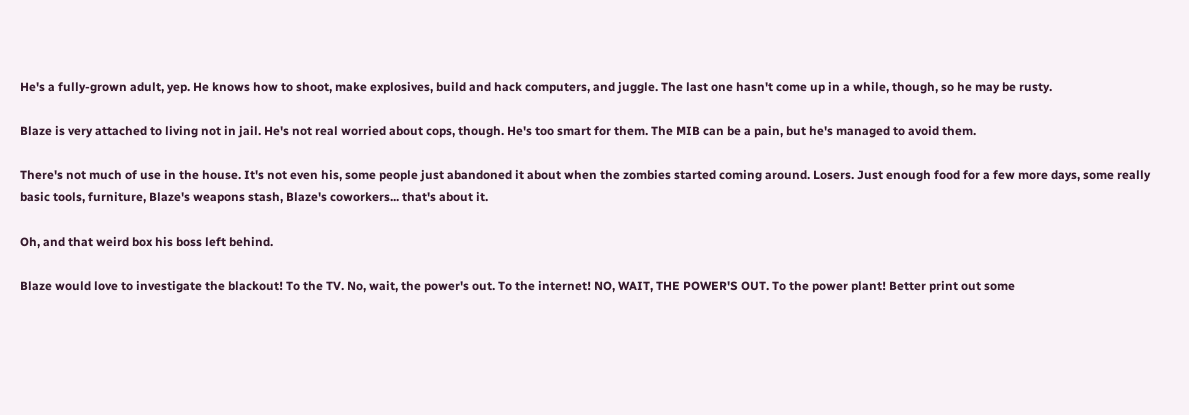He's a fully-grown adult, yep. He knows how to shoot, make explosives, build and hack computers, and juggle. The last one hasn't come up in a while, though, so he may be rusty.

Blaze is very attached to living not in jail. He's not real worried about cops, though. He's too smart for them. The MIB can be a pain, but he's managed to avoid them.

There's not much of use in the house. It's not even his, some people just abandoned it about when the zombies started coming around. Losers. Just enough food for a few more days, some really basic tools, furniture, Blaze's weapons stash, Blaze's coworkers... that's about it.

Oh, and that weird box his boss left behind.

Blaze would love to investigate the blackout! To the TV. No, wait, the power's out. To the internet! NO, WAIT, THE POWER'S OUT. To the power plant! Better print out some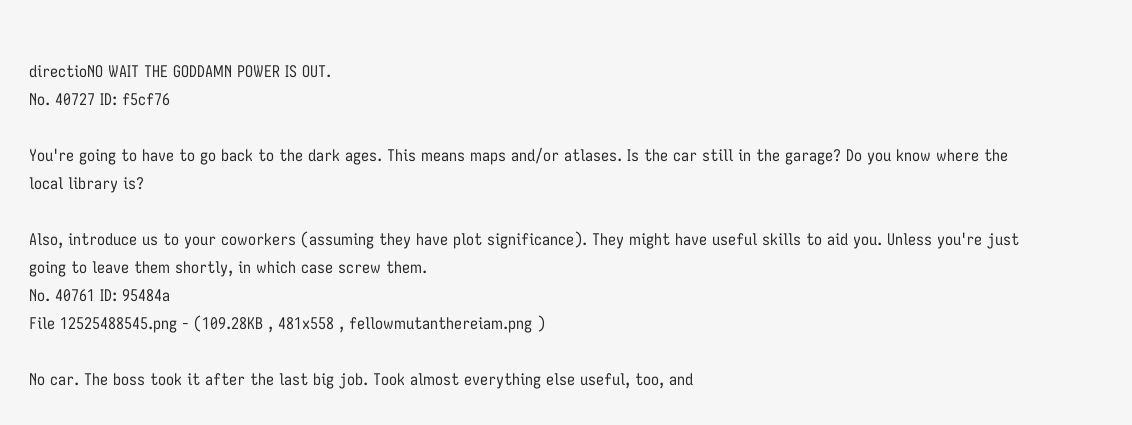directioNO WAIT THE GODDAMN POWER IS OUT.
No. 40727 ID: f5cf76

You're going to have to go back to the dark ages. This means maps and/or atlases. Is the car still in the garage? Do you know where the local library is?

Also, introduce us to your coworkers (assuming they have plot significance). They might have useful skills to aid you. Unless you're just going to leave them shortly, in which case screw them.
No. 40761 ID: 95484a
File 12525488545.png - (109.28KB , 481x558 , fellowmutanthereiam.png )

No car. The boss took it after the last big job. Took almost everything else useful, too, and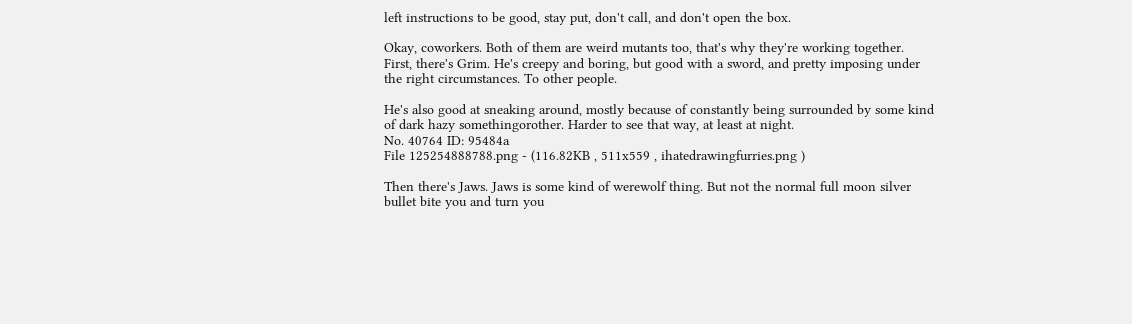left instructions to be good, stay put, don't call, and don't open the box.

Okay, coworkers. Both of them are weird mutants too, that's why they're working together. First, there's Grim. He's creepy and boring, but good with a sword, and pretty imposing under the right circumstances. To other people.

He's also good at sneaking around, mostly because of constantly being surrounded by some kind of dark hazy somethingorother. Harder to see that way, at least at night.
No. 40764 ID: 95484a
File 125254888788.png - (116.82KB , 511x559 , ihatedrawingfurries.png )

Then there's Jaws. Jaws is some kind of werewolf thing. But not the normal full moon silver bullet bite you and turn you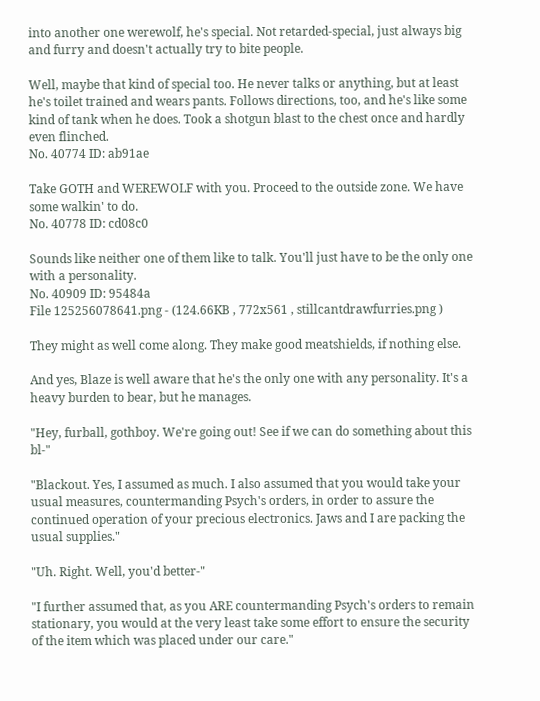into another one werewolf, he's special. Not retarded-special, just always big and furry and doesn't actually try to bite people.

Well, maybe that kind of special too. He never talks or anything, but at least he's toilet trained and wears pants. Follows directions, too, and he's like some kind of tank when he does. Took a shotgun blast to the chest once and hardly even flinched.
No. 40774 ID: ab91ae

Take GOTH and WEREWOLF with you. Proceed to the outside zone. We have some walkin' to do.
No. 40778 ID: cd08c0

Sounds like neither one of them like to talk. You'll just have to be the only one with a personality.
No. 40909 ID: 95484a
File 125256078641.png - (124.66KB , 772x561 , stillcantdrawfurries.png )

They might as well come along. They make good meatshields, if nothing else.

And yes, Blaze is well aware that he's the only one with any personality. It's a heavy burden to bear, but he manages.

"Hey, furball, gothboy. We're going out! See if we can do something about this bl-"

"Blackout. Yes, I assumed as much. I also assumed that you would take your usual measures, countermanding Psych's orders, in order to assure the continued operation of your precious electronics. Jaws and I are packing the usual supplies."

"Uh. Right. Well, you'd better-"

"I further assumed that, as you ARE countermanding Psych's orders to remain stationary, you would at the very least take some effort to ensure the security of the item which was placed under our care."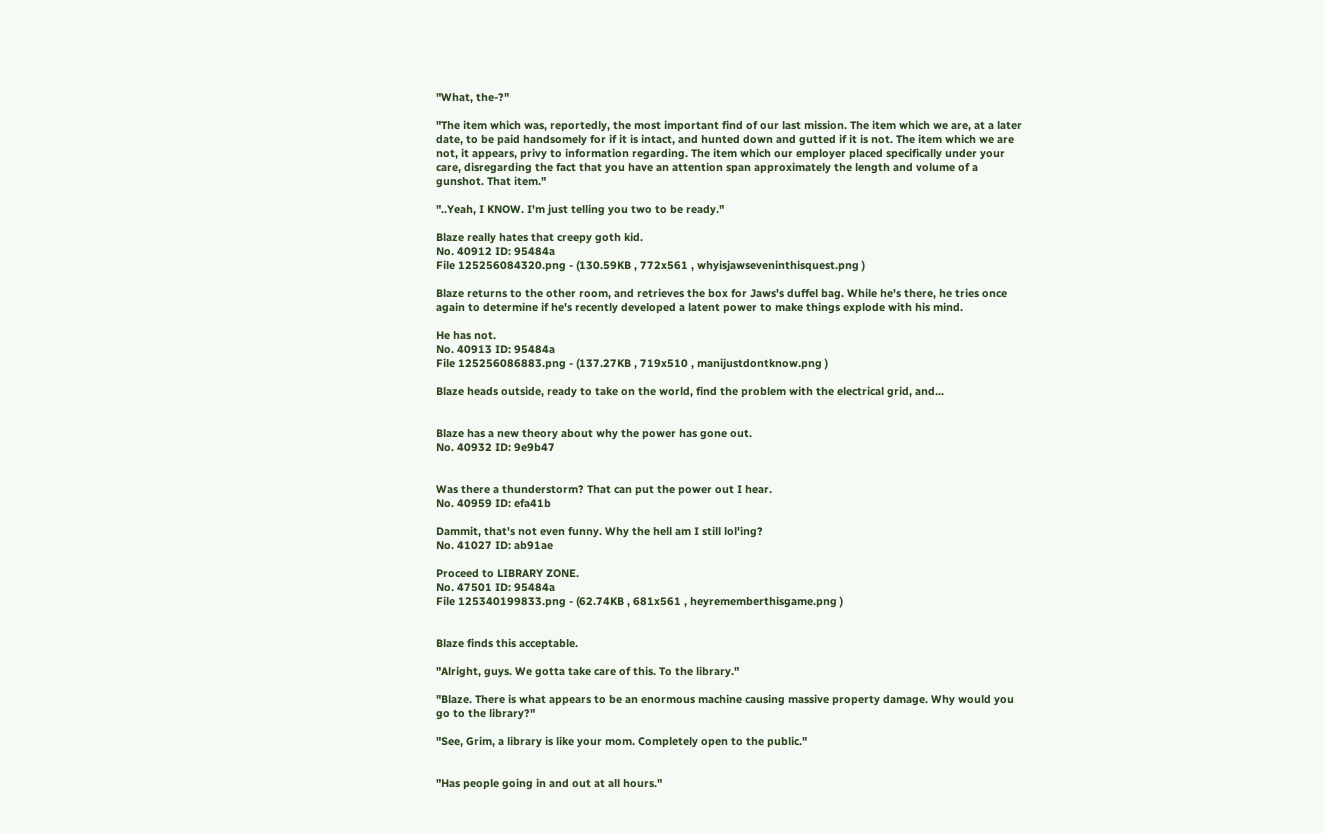"What, the-?"

"The item which was, reportedly, the most important find of our last mission. The item which we are, at a later date, to be paid handsomely for if it is intact, and hunted down and gutted if it is not. The item which we are not, it appears, privy to information regarding. The item which our employer placed specifically under your care, disregarding the fact that you have an attention span approximately the length and volume of a gunshot. That item."

"..Yeah, I KNOW. I'm just telling you two to be ready."

Blaze really hates that creepy goth kid.
No. 40912 ID: 95484a
File 125256084320.png - (130.59KB , 772x561 , whyisjawseveninthisquest.png )

Blaze returns to the other room, and retrieves the box for Jaws's duffel bag. While he's there, he tries once again to determine if he's recently developed a latent power to make things explode with his mind.

He has not.
No. 40913 ID: 95484a
File 125256086883.png - (137.27KB , 719x510 , manijustdontknow.png )

Blaze heads outside, ready to take on the world, find the problem with the electrical grid, and...


Blaze has a new theory about why the power has gone out.
No. 40932 ID: 9e9b47


Was there a thunderstorm? That can put the power out I hear.
No. 40959 ID: efa41b

Dammit, that's not even funny. Why the hell am I still lol'ing?
No. 41027 ID: ab91ae

Proceed to LIBRARY ZONE.
No. 47501 ID: 95484a
File 125340199833.png - (62.74KB , 681x561 , heyrememberthisgame.png )


Blaze finds this acceptable.

"Alright, guys. We gotta take care of this. To the library."

"Blaze. There is what appears to be an enormous machine causing massive property damage. Why would you go to the library?"

"See, Grim, a library is like your mom. Completely open to the public."


"Has people going in and out at all hours."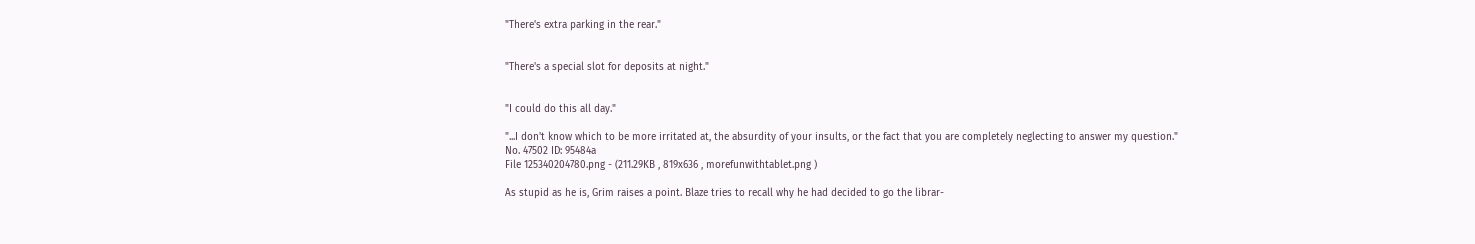"There's extra parking in the rear."


"There's a special slot for deposits at night."


"I could do this all day."

"...I don't know which to be more irritated at, the absurdity of your insults, or the fact that you are completely neglecting to answer my question."
No. 47502 ID: 95484a
File 125340204780.png - (211.29KB , 819x636 , morefunwithtablet.png )

As stupid as he is, Grim raises a point. Blaze tries to recall why he had decided to go the librar-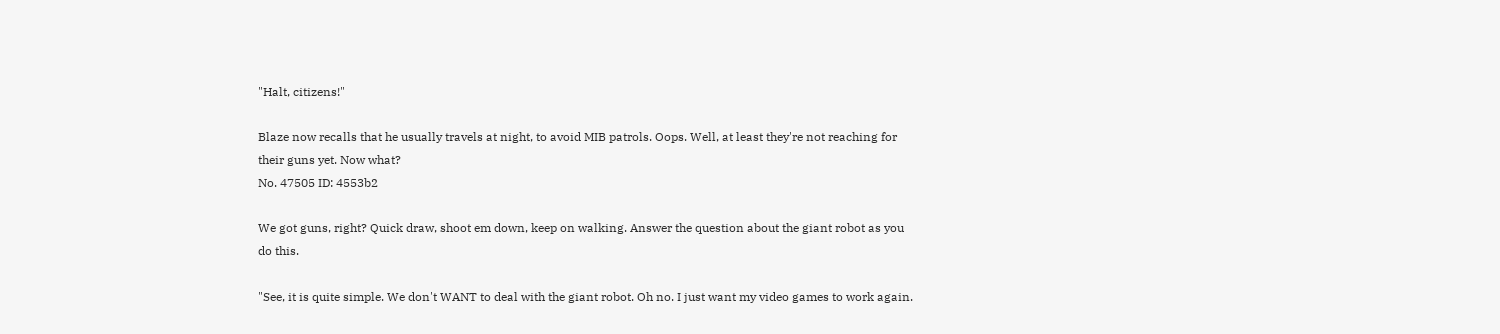"Halt, citizens!"

Blaze now recalls that he usually travels at night, to avoid MIB patrols. Oops. Well, at least they're not reaching for their guns yet. Now what?
No. 47505 ID: 4553b2

We got guns, right? Quick draw, shoot em down, keep on walking. Answer the question about the giant robot as you do this.

"See, it is quite simple. We don't WANT to deal with the giant robot. Oh no. I just want my video games to work again.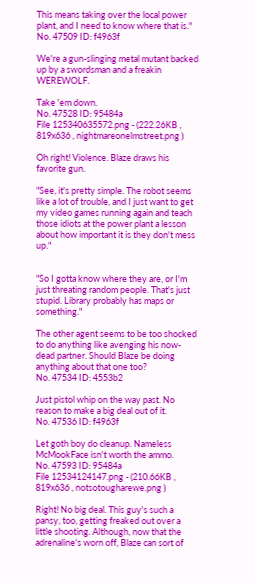This means taking over the local power plant, and I need to know where that is."
No. 47509 ID: f4963f

We're a gun-slinging metal mutant backed up by a swordsman and a freakin WEREWOLF.

Take 'em down.
No. 47528 ID: 95484a
File 125340635572.png - (222.26KB , 819x636 , nightmareonelmstreet.png )

Oh right! Violence. Blaze draws his favorite gun.

"See, it's pretty simple. The robot seems like a lot of trouble, and I just want to get my video games running again and teach those idiots at the power plant a lesson about how important it is they don't mess up."


"So I gotta know where they are, or I'm just threating random people. That's just stupid. Library probably has maps or something."

The other agent seems to be too shocked to do anything like avenging his now-dead partner. Should Blaze be doing anything about that one too?
No. 47534 ID: 4553b2

Just pistol whip on the way past. No reason to make a big deal out of it.
No. 47536 ID: f4963f

Let goth boy do cleanup. Nameless McMookFace isn't worth the ammo.
No. 47593 ID: 95484a
File 12534124147.png - (210.66KB , 819x636 , notsotougharewe.png )

Right! No big deal. This guy's such a pansy, too, getting freaked out over a little shooting. Although, now that the adrenaline's worn off, Blaze can sort of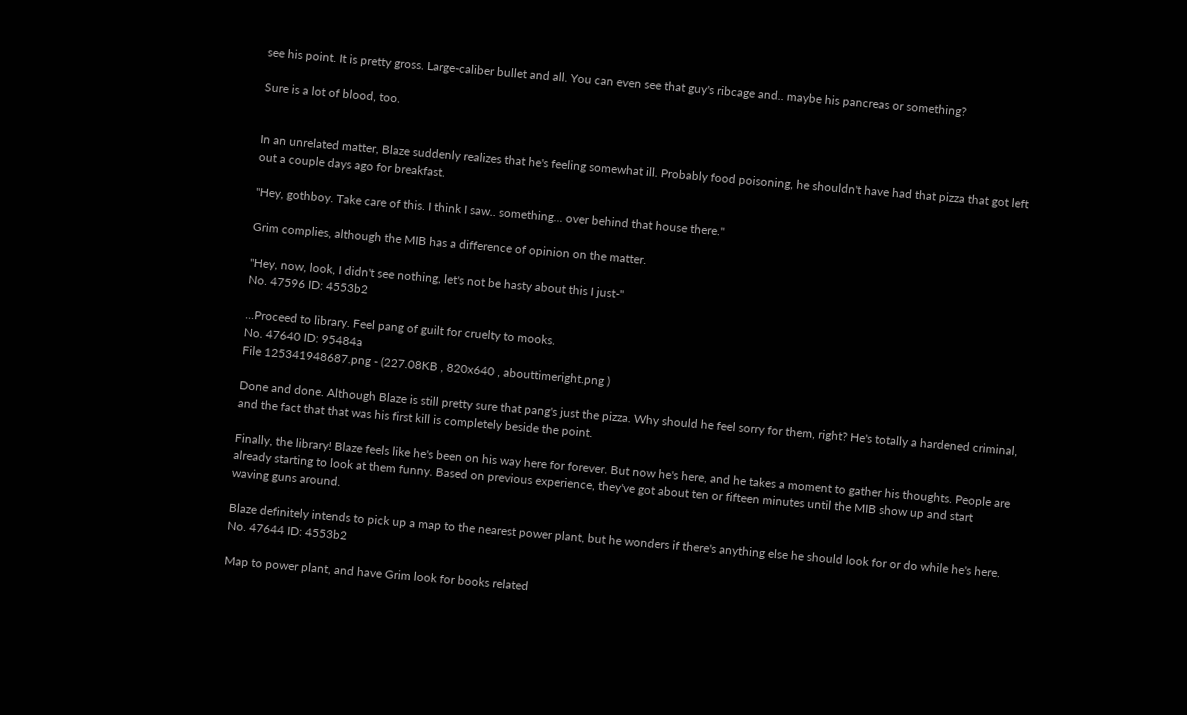see his point. It is pretty gross. Large-caliber bullet and all. You can even see that guy's ribcage and.. maybe his pancreas or something?

Sure is a lot of blood, too.


In an unrelated matter, Blaze suddenly realizes that he's feeling somewhat ill. Probably food poisoning, he shouldn't have had that pizza that got left out a couple days ago for breakfast.

"Hey, gothboy. Take care of this. I think I saw.. something... over behind that house there."

Grim complies, although the MIB has a difference of opinion on the matter.

"Hey, now, look, I didn't see nothing, let's not be hasty about this I just-"
No. 47596 ID: 4553b2

...Proceed to library. Feel pang of guilt for cruelty to mooks.
No. 47640 ID: 95484a
File 125341948687.png - (227.08KB , 820x640 , abouttimeright.png )

Done and done. Although Blaze is still pretty sure that pang's just the pizza. Why should he feel sorry for them, right? He's totally a hardened criminal, and the fact that that was his first kill is completely beside the point.

Finally, the library! Blaze feels like he's been on his way here for forever. But now he's here, and he takes a moment to gather his thoughts. People are already starting to look at them funny. Based on previous experience, they've got about ten or fifteen minutes until the MIB show up and start waving guns around.

Blaze definitely intends to pick up a map to the nearest power plant, but he wonders if there's anything else he should look for or do while he's here.
No. 47644 ID: 4553b2

Map to power plant, and have Grim look for books related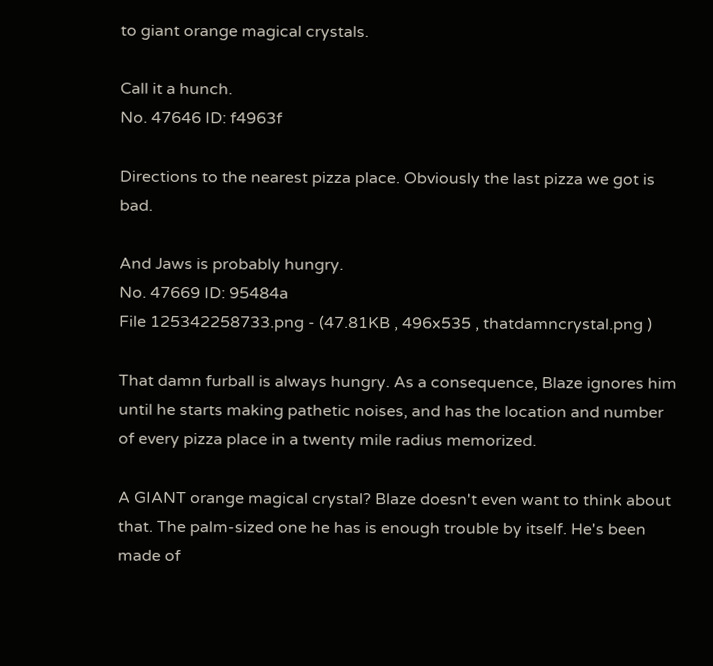to giant orange magical crystals.

Call it a hunch.
No. 47646 ID: f4963f

Directions to the nearest pizza place. Obviously the last pizza we got is bad.

And Jaws is probably hungry.
No. 47669 ID: 95484a
File 125342258733.png - (47.81KB , 496x535 , thatdamncrystal.png )

That damn furball is always hungry. As a consequence, Blaze ignores him until he starts making pathetic noises, and has the location and number of every pizza place in a twenty mile radius memorized.

A GIANT orange magical crystal? Blaze doesn't even want to think about that. The palm-sized one he has is enough trouble by itself. He's been made of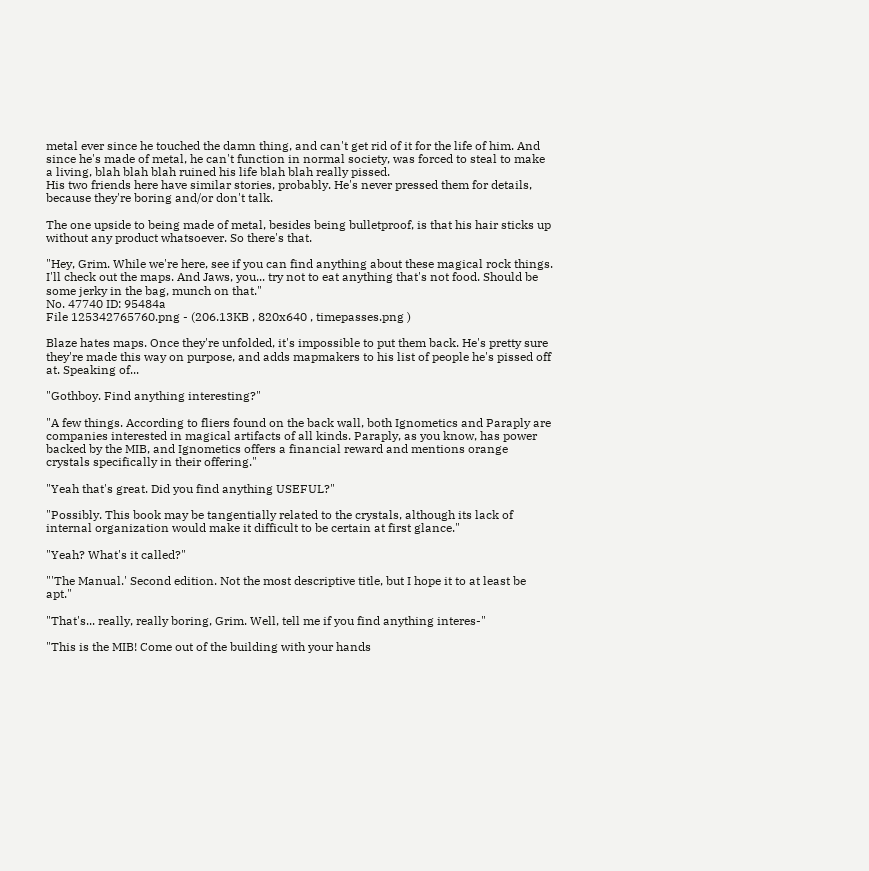metal ever since he touched the damn thing, and can't get rid of it for the life of him. And since he's made of metal, he can't function in normal society, was forced to steal to make a living, blah blah blah ruined his life blah blah really pissed.
His two friends here have similar stories, probably. He's never pressed them for details, because they're boring and/or don't talk.

The one upside to being made of metal, besides being bulletproof, is that his hair sticks up without any product whatsoever. So there's that.

"Hey, Grim. While we're here, see if you can find anything about these magical rock things. I'll check out the maps. And Jaws, you... try not to eat anything that's not food. Should be some jerky in the bag, munch on that."
No. 47740 ID: 95484a
File 125342765760.png - (206.13KB , 820x640 , timepasses.png )

Blaze hates maps. Once they're unfolded, it's impossible to put them back. He's pretty sure they're made this way on purpose, and adds mapmakers to his list of people he's pissed off at. Speaking of...

"Gothboy. Find anything interesting?"

"A few things. According to fliers found on the back wall, both Ignometics and Paraply are companies interested in magical artifacts of all kinds. Paraply, as you know, has power backed by the MIB, and Ignometics offers a financial reward and mentions orange crystals specifically in their offering."

"Yeah that's great. Did you find anything USEFUL?"

"Possibly. This book may be tangentially related to the crystals, although its lack of internal organization would make it difficult to be certain at first glance."

"Yeah? What's it called?"

"'The Manual.' Second edition. Not the most descriptive title, but I hope it to at least be apt."

"That's... really, really boring, Grim. Well, tell me if you find anything interes-"

"This is the MIB! Come out of the building with your hands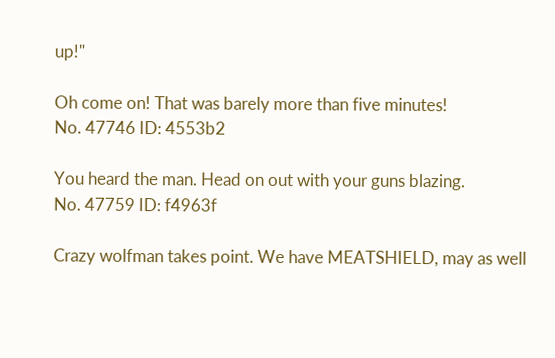up!"

Oh come on! That was barely more than five minutes!
No. 47746 ID: 4553b2

You heard the man. Head on out with your guns blazing.
No. 47759 ID: f4963f

Crazy wolfman takes point. We have MEATSHIELD, may as well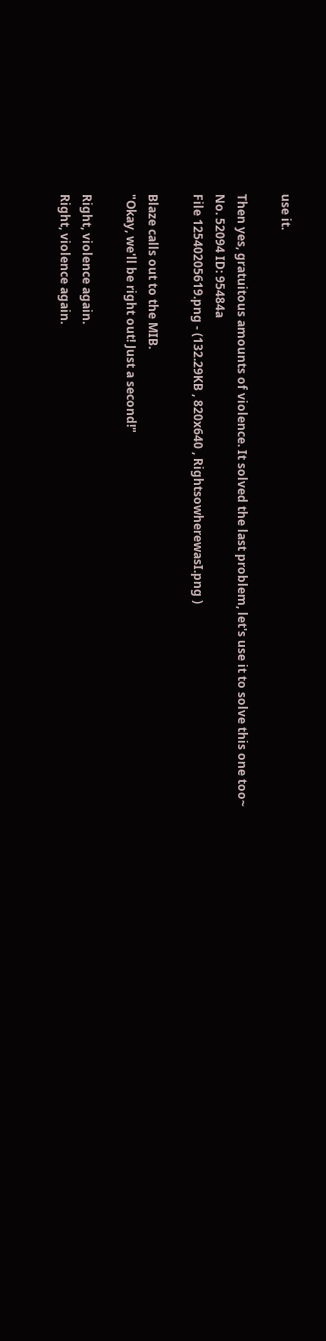use it.

Then yes, gratuitous amounts of violence. It solved the last problem, let's use it to solve this one too~
No. 52094 ID: 95484a
File 12540205619.png - (132.29KB , 820x640 , RightsowherewasI.png )

Blaze calls out to the MIB.
"Okay, we'll be right out! Just a second!"

Right, violence again.
Right, violence again.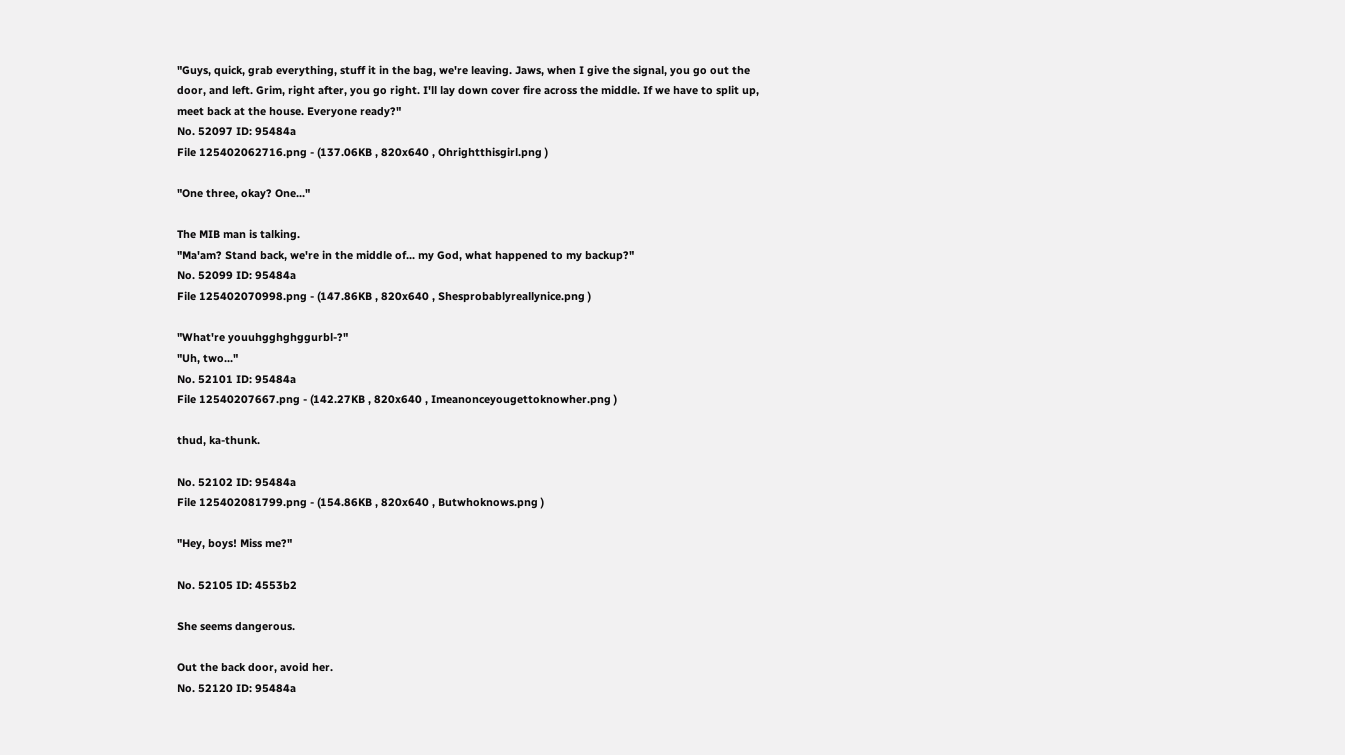"Guys, quick, grab everything, stuff it in the bag, we're leaving. Jaws, when I give the signal, you go out the door, and left. Grim, right after, you go right. I'll lay down cover fire across the middle. If we have to split up, meet back at the house. Everyone ready?"
No. 52097 ID: 95484a
File 125402062716.png - (137.06KB , 820x640 , Ohrightthisgirl.png )

"One three, okay? One..."

The MIB man is talking.
"Ma'am? Stand back, we're in the middle of... my God, what happened to my backup?"
No. 52099 ID: 95484a
File 125402070998.png - (147.86KB , 820x640 , Shesprobablyreallynice.png )

"What're youuhgghghggurbl-?"
"Uh, two..."
No. 52101 ID: 95484a
File 12540207667.png - (142.27KB , 820x640 , Imeanonceyougettoknowher.png )

thud, ka-thunk.

No. 52102 ID: 95484a
File 125402081799.png - (154.86KB , 820x640 , Butwhoknows.png )

"Hey, boys! Miss me?"

No. 52105 ID: 4553b2

She seems dangerous.

Out the back door, avoid her.
No. 52120 ID: 95484a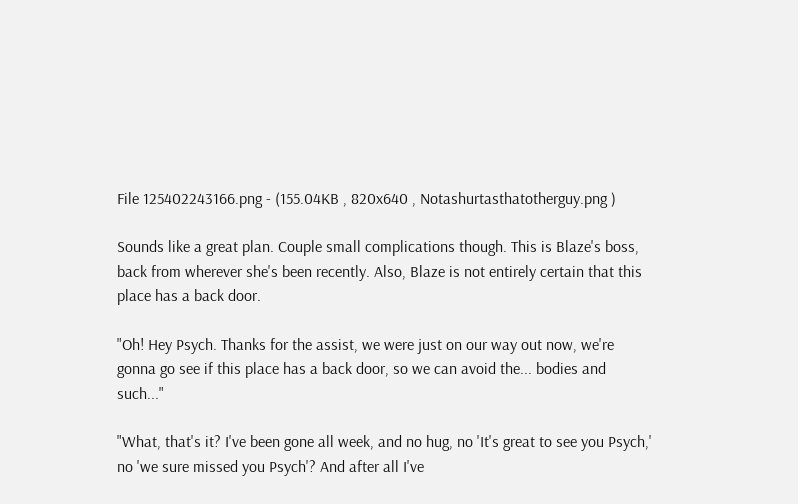File 125402243166.png - (155.04KB , 820x640 , Notashurtasthatotherguy.png )

Sounds like a great plan. Couple small complications though. This is Blaze's boss, back from wherever she's been recently. Also, Blaze is not entirely certain that this place has a back door.

"Oh! Hey Psych. Thanks for the assist, we were just on our way out now, we're gonna go see if this place has a back door, so we can avoid the... bodies and such..."

"What, that's it? I've been gone all week, and no hug, no 'It's great to see you Psych,' no 'we sure missed you Psych'? And after all I've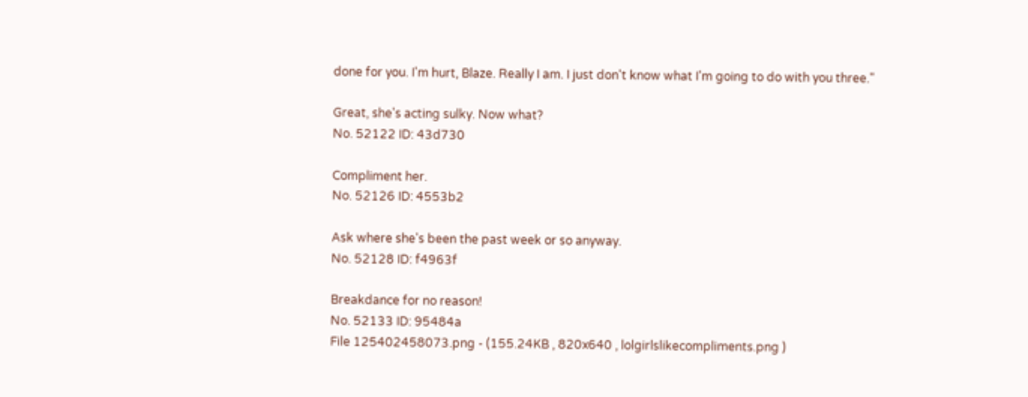done for you. I'm hurt, Blaze. Really I am. I just don't know what I'm going to do with you three."

Great, she's acting sulky. Now what?
No. 52122 ID: 43d730

Compliment her.
No. 52126 ID: 4553b2

Ask where she's been the past week or so anyway.
No. 52128 ID: f4963f

Breakdance for no reason!
No. 52133 ID: 95484a
File 125402458073.png - (155.24KB , 820x640 , lolgirlslikecompliments.png )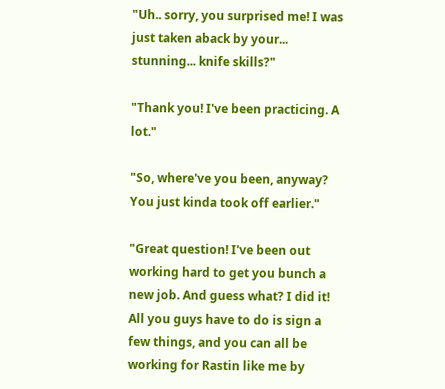"Uh.. sorry, you surprised me! I was just taken aback by your... stunning... knife skills?"

"Thank you! I've been practicing. A lot."

"So, where've you been, anyway? You just kinda took off earlier."

"Great question! I've been out working hard to get you bunch a new job. And guess what? I did it! All you guys have to do is sign a few things, and you can all be working for Rastin like me by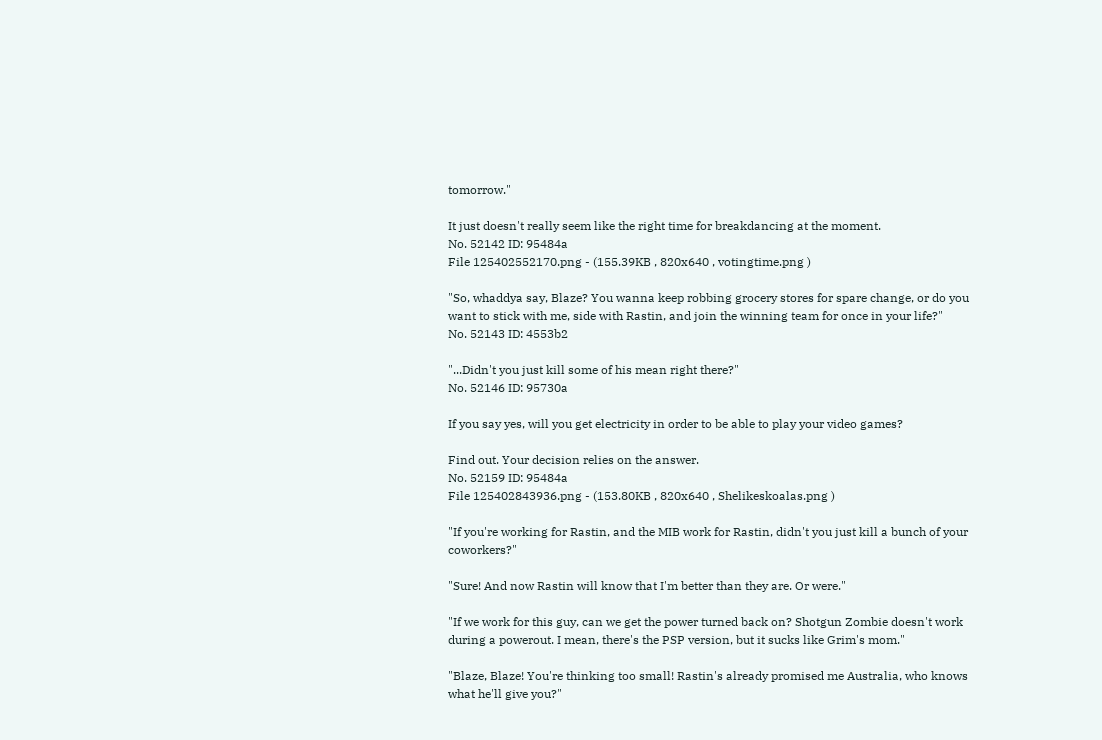tomorrow."

It just doesn't really seem like the right time for breakdancing at the moment.
No. 52142 ID: 95484a
File 125402552170.png - (155.39KB , 820x640 , votingtime.png )

"So, whaddya say, Blaze? You wanna keep robbing grocery stores for spare change, or do you want to stick with me, side with Rastin, and join the winning team for once in your life?"
No. 52143 ID: 4553b2

"...Didn't you just kill some of his mean right there?"
No. 52146 ID: 95730a

If you say yes, will you get electricity in order to be able to play your video games?

Find out. Your decision relies on the answer.
No. 52159 ID: 95484a
File 125402843936.png - (153.80KB , 820x640 , Shelikeskoalas.png )

"If you're working for Rastin, and the MIB work for Rastin, didn't you just kill a bunch of your coworkers?"

"Sure! And now Rastin will know that I'm better than they are. Or were."

"If we work for this guy, can we get the power turned back on? Shotgun Zombie doesn't work during a powerout. I mean, there's the PSP version, but it sucks like Grim's mom."

"Blaze, Blaze! You're thinking too small! Rastin's already promised me Australia, who knows what he'll give you?"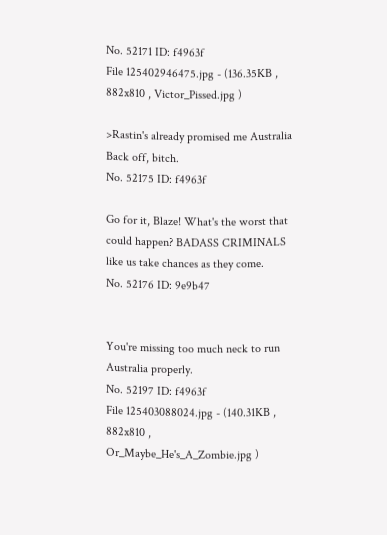No. 52171 ID: f4963f
File 125402946475.jpg - (136.35KB , 882x810 , Victor_Pissed.jpg )

>Rastin's already promised me Australia
Back off, bitch.
No. 52175 ID: f4963f

Go for it, Blaze! What's the worst that could happen? BADASS CRIMINALS like us take chances as they come.
No. 52176 ID: 9e9b47


You're missing too much neck to run Australia properly.
No. 52197 ID: f4963f
File 125403088024.jpg - (140.31KB , 882x810 , Or_Maybe_He's_A_Zombie.jpg )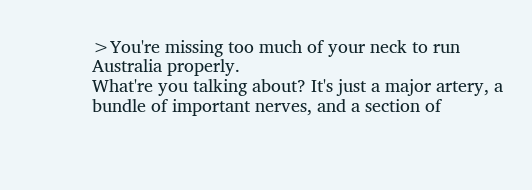>You're missing too much of your neck to run Australia properly.
What're you talking about? It's just a major artery, a bundle of important nerves, and a section of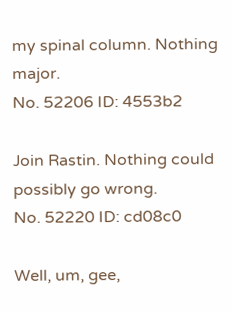my spinal column. Nothing major.
No. 52206 ID: 4553b2

Join Rastin. Nothing could possibly go wrong.
No. 52220 ID: cd08c0

Well, um, gee,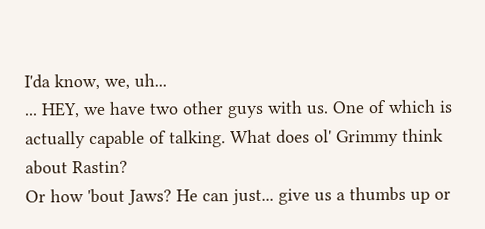I'da know, we, uh...
... HEY, we have two other guys with us. One of which is actually capable of talking. What does ol' Grimmy think about Rastin?
Or how 'bout Jaws? He can just... give us a thumbs up or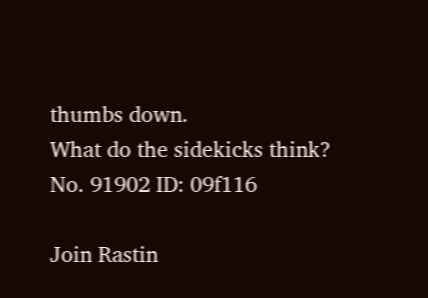thumbs down.
What do the sidekicks think?
No. 91902 ID: 09f116

Join Rastin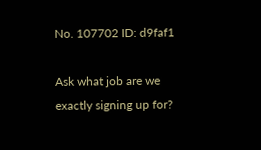No. 107702 ID: d9faf1

Ask what job are we exactly signing up for?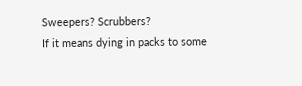Sweepers? Scrubbers?
If it means dying in packs to some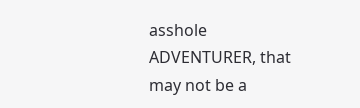asshole ADVENTURER, that may not be a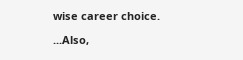wise career choice.

...Also,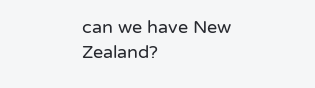can we have New Zealand?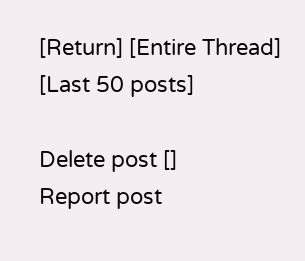[Return] [Entire Thread] [Last 50 posts]

Delete post []
Report post